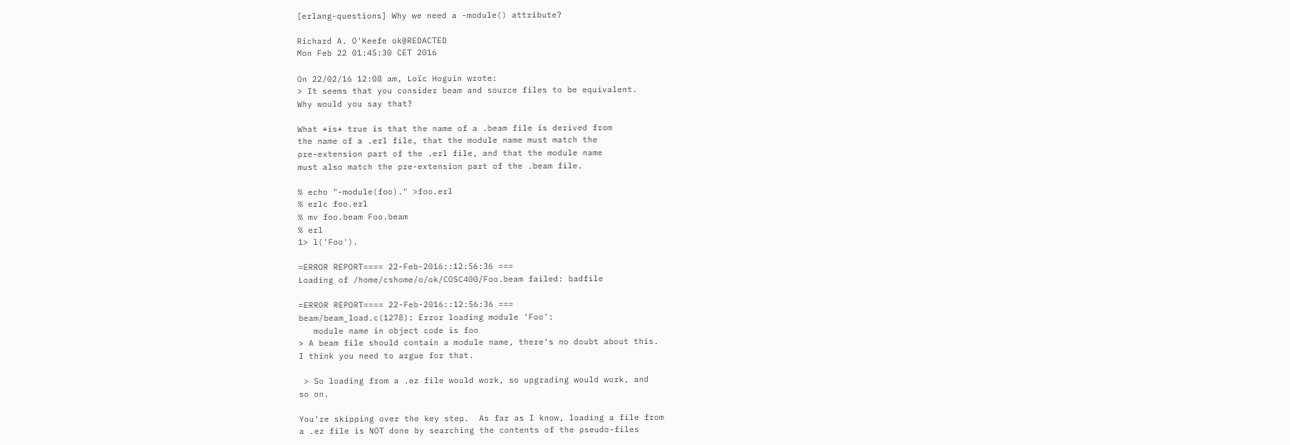[erlang-questions] Why we need a -module() attribute?

Richard A. O'Keefe ok@REDACTED
Mon Feb 22 01:45:30 CET 2016

On 22/02/16 12:08 am, Loïc Hoguin wrote:
> It seems that you consider beam and source files to be equivalent.
Why would you say that?

What *is* true is that the name of a .beam file is derived from
the name of a .erl file, that the module name must match the
pre-extension part of the .erl file, and that the module name
must also match the pre-extension part of the .beam file.

% echo "-module(foo)." >foo.erl
% erlc foo.erl
% mv foo.beam Foo.beam
% erl
1> l('Foo').

=ERROR REPORT==== 22-Feb-2016::12:56:36 ===
Loading of /home/cshome/o/ok/COSC400/Foo.beam failed: badfile

=ERROR REPORT==== 22-Feb-2016::12:56:36 ===
beam/beam_load.c(1278): Error loading module 'Foo':
   module name in object code is foo
> A beam file should contain a module name, there's no doubt about this.
I think you need to argue for that.

 > So loading from a .ez file would work, so upgrading would work, and
so on.

You're skipping over the key step.  As far as I know, loading a file from
a .ez file is NOT done by searching the contents of the pseudo-files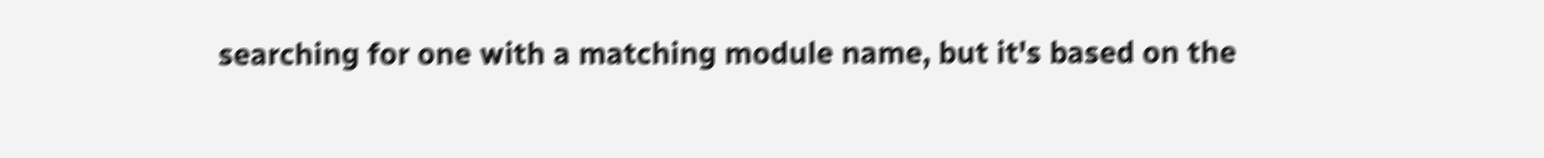searching for one with a matching module name, but it's based on the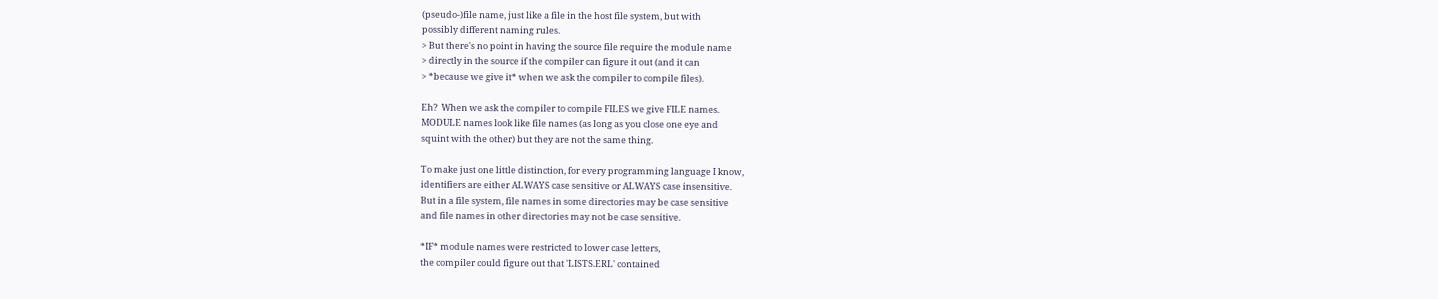(pseudo-)file name, just like a file in the host file system, but with
possibly different naming rules.
> But there's no point in having the source file require the module name
> directly in the source if the compiler can figure it out (and it can
> *because we give it* when we ask the compiler to compile files).

Eh?  When we ask the compiler to compile FILES we give FILE names.
MODULE names look like file names (as long as you close one eye and
squint with the other) but they are not the same thing.

To make just one little distinction, for every programming language I know,
identifiers are either ALWAYS case sensitive or ALWAYS case insensitive.
But in a file system, file names in some directories may be case sensitive
and file names in other directories may not be case sensitive.

*IF* module names were restricted to lower case letters,
the compiler could figure out that 'LISTS.ERL' contained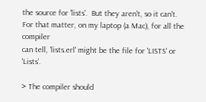the source for 'lists'.  But they aren't, so it can't.
For that matter, on my laptop (a Mac), for all the compiler
can tell, 'lists.erl' might be the file for 'LISTS' or 'Lists'.

> The compiler should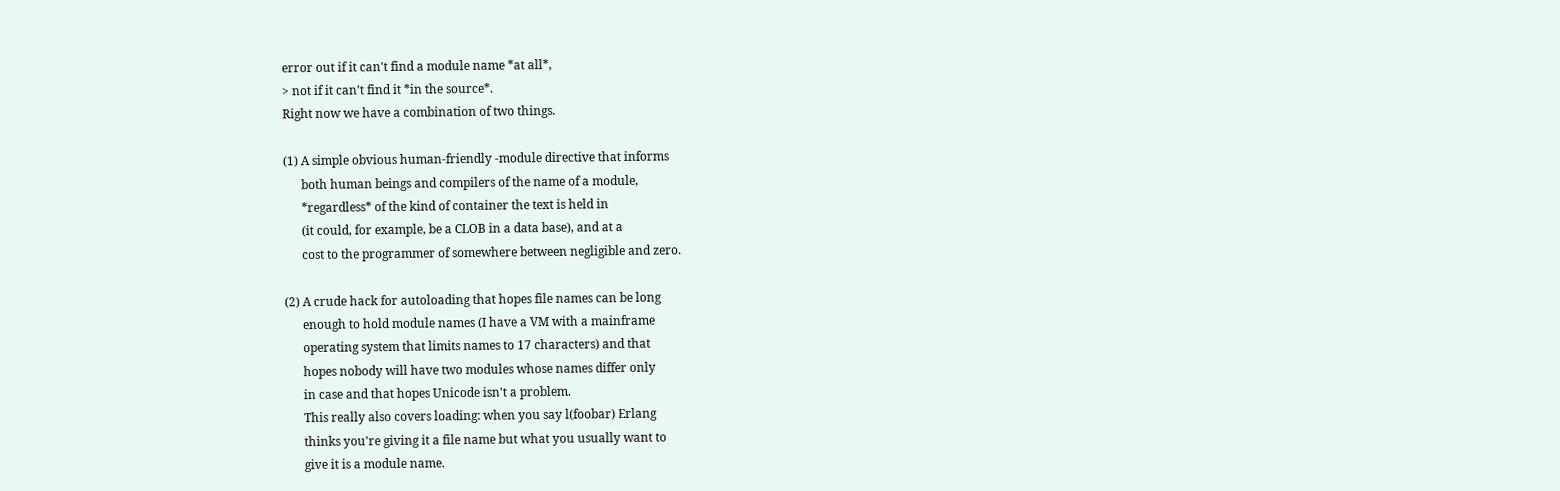error out if it can't find a module name *at all*,
> not if it can't find it *in the source*.
Right now we have a combination of two things.

(1) A simple obvious human-friendly -module directive that informs
      both human beings and compilers of the name of a module,
      *regardless* of the kind of container the text is held in
      (it could, for example, be a CLOB in a data base), and at a
      cost to the programmer of somewhere between negligible and zero.

(2) A crude hack for autoloading that hopes file names can be long
      enough to hold module names (I have a VM with a mainframe
      operating system that limits names to 17 characters) and that
      hopes nobody will have two modules whose names differ only
      in case and that hopes Unicode isn't a problem.
      This really also covers loading: when you say l(foobar) Erlang
      thinks you're giving it a file name but what you usually want to
      give it is a module name.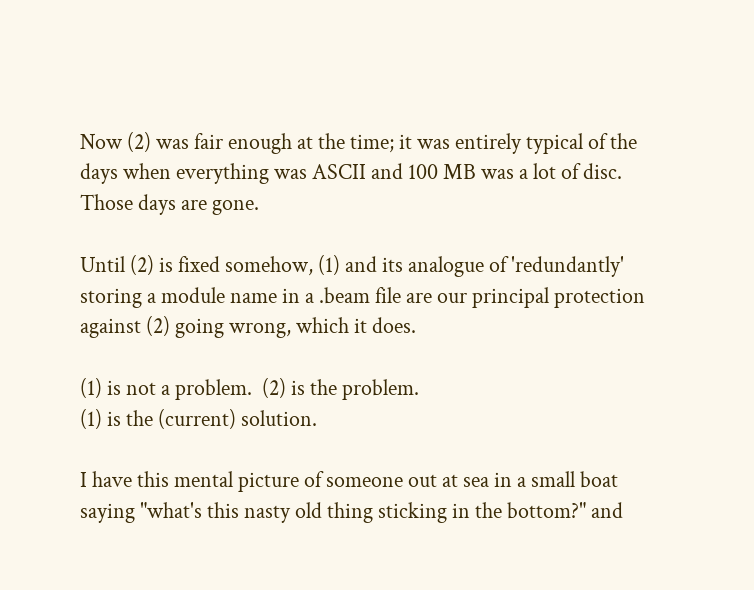Now (2) was fair enough at the time; it was entirely typical of the
days when everything was ASCII and 100 MB was a lot of disc.
Those days are gone.

Until (2) is fixed somehow, (1) and its analogue of 'redundantly'
storing a module name in a .beam file are our principal protection
against (2) going wrong, which it does.

(1) is not a problem.  (2) is the problem.
(1) is the (current) solution.

I have this mental picture of someone out at sea in a small boat
saying "what's this nasty old thing sticking in the bottom?" and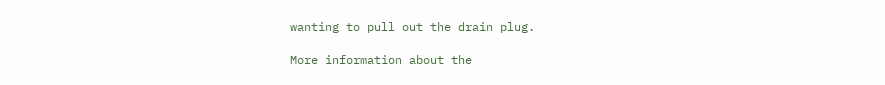wanting to pull out the drain plug.

More information about the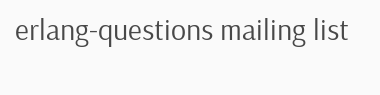erlang-questions mailing list